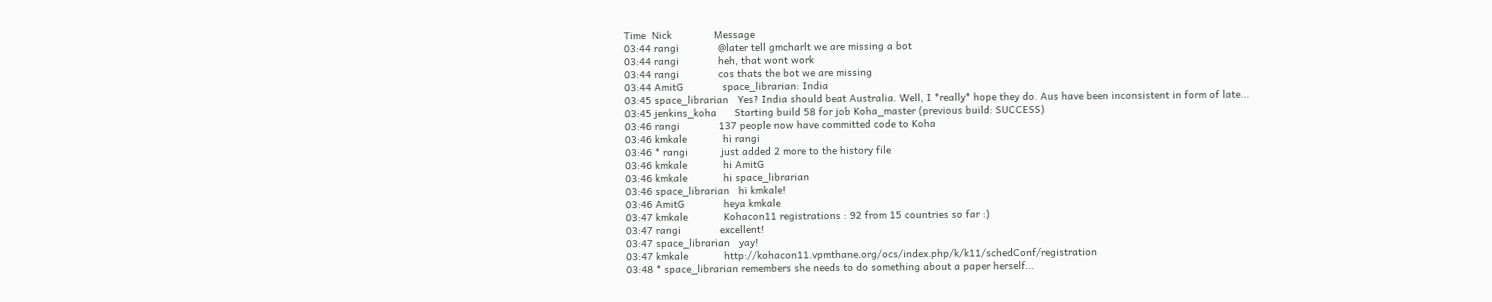Time  Nick              Message
03:44 rangi             @later tell gmcharlt we are missing a bot
03:44 rangi             heh, that wont work
03:44 rangi             cos thats the bot we are missing
03:44 AmitG             space_librarian: India
03:45 space_librarian   Yes? India should beat Australia. Well, I *really* hope they do. Aus have been inconsistent in form of late...
03:45 jenkins_koha      Starting build 58 for job Koha_master (previous build: SUCCESS)
03:46 rangi             137 people now have committed code to Koha
03:46 kmkale            hi rangi
03:46 * rangi           just added 2 more to the history file
03:46 kmkale            hi AmitG
03:46 kmkale            hi space_librarian
03:46 space_librarian   hi kmkale!
03:46 AmitG             heya kmkale
03:47 kmkale            Kohacon11 registrations : 92 from 15 countries so far :)
03:47 rangi             excellent!
03:47 space_librarian   yay!
03:47 kmkale            http://kohacon11.vpmthane.org/ocs/index.php/k/k11/schedConf/registration
03:48 * space_librarian remembers she needs to do something about a paper herself...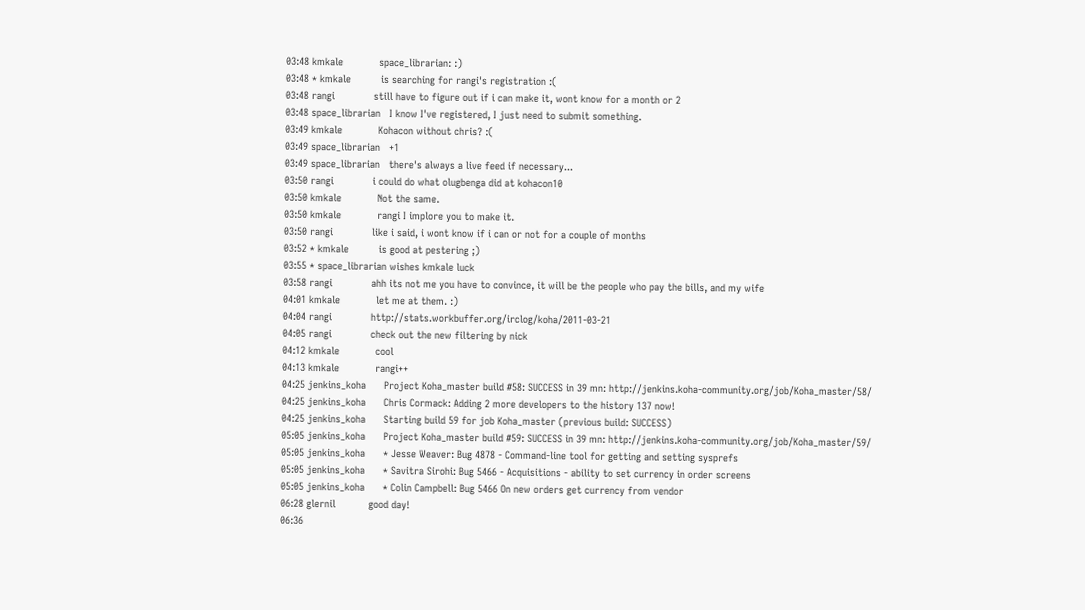03:48 kmkale            space_librarian: :)
03:48 * kmkale          is searching for rangi's registration :(
03:48 rangi             still have to figure out if i can make it, wont know for a month or 2
03:48 space_librarian   I know I've registered, I just need to submit something.
03:49 kmkale            Kohacon without chris? :(
03:49 space_librarian   +1
03:49 space_librarian   there's always a live feed if necessary...
03:50 rangi             i could do what olugbenga did at kohacon10
03:50 kmkale            Not the same.
03:50 kmkale            rangi I implore you to make it.
03:50 rangi             like i said, i wont know if i can or not for a couple of months
03:52 * kmkale          is good at pestering ;)
03:55 * space_librarian wishes kmkale luck
03:58 rangi             ahh its not me you have to convince, it will be the people who pay the bills, and my wife
04:01 kmkale            let me at them. :)
04:04 rangi             http://stats.workbuffer.org/irclog/koha/2011-03-21
04:05 rangi             check out the new filtering by nick
04:12 kmkale            cool
04:13 kmkale            rangi++
04:25 jenkins_koha      Project Koha_master build #58: SUCCESS in 39 mn: http://jenkins.koha-community.org/job/Koha_master/58/
04:25 jenkins_koha      Chris Cormack: Adding 2 more developers to the history 137 now!
04:25 jenkins_koha      Starting build 59 for job Koha_master (previous build: SUCCESS)
05:05 jenkins_koha      Project Koha_master build #59: SUCCESS in 39 mn: http://jenkins.koha-community.org/job/Koha_master/59/
05:05 jenkins_koha      * Jesse Weaver: Bug 4878 - Command-line tool for getting and setting sysprefs
05:05 jenkins_koha      * Savitra Sirohi: Bug 5466 - Acquisitions - ability to set currency in order screens
05:05 jenkins_koha      * Colin Campbell: Bug 5466 On new orders get currency from vendor
06:28 glernil           good day!
06:36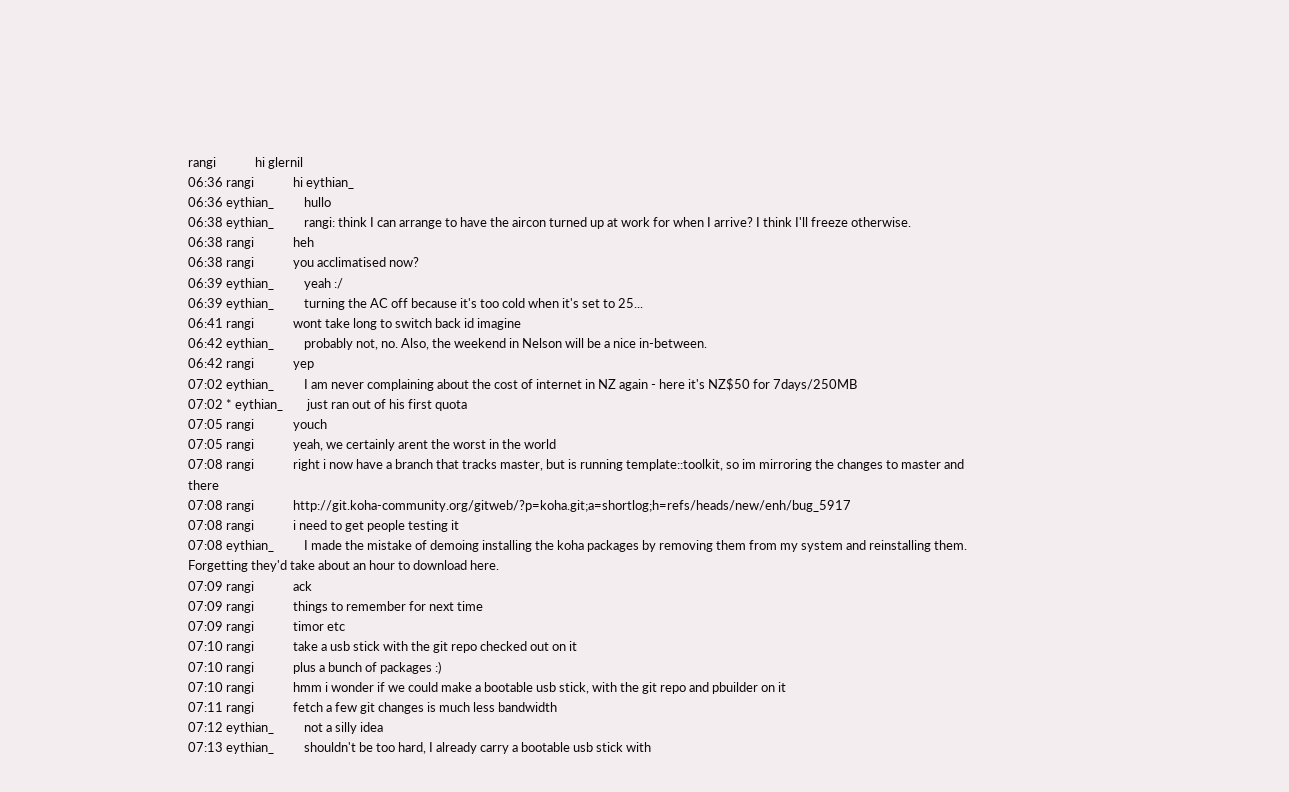rangi             hi glernil
06:36 rangi             hi eythian_
06:36 eythian_          hullo
06:38 eythian_          rangi: think I can arrange to have the aircon turned up at work for when I arrive? I think I'll freeze otherwise.
06:38 rangi             heh
06:38 rangi             you acclimatised now?
06:39 eythian_          yeah :/
06:39 eythian_          turning the AC off because it's too cold when it's set to 25...
06:41 rangi             wont take long to switch back id imagine
06:42 eythian_          probably not, no. Also, the weekend in Nelson will be a nice in-between.
06:42 rangi             yep
07:02 eythian_          I am never complaining about the cost of internet in NZ again - here it's NZ$50 for 7days/250MB
07:02 * eythian_        just ran out of his first quota
07:05 rangi             youch
07:05 rangi             yeah, we certainly arent the worst in the world
07:08 rangi             right i now have a branch that tracks master, but is running template::toolkit, so im mirroring the changes to master and there
07:08 rangi             http://git.koha-community.org/gitweb/?p=koha.git;a=shortlog;h=refs/heads/new/enh/bug_5917
07:08 rangi             i need to get people testing it
07:08 eythian_          I made the mistake of demoing installing the koha packages by removing them from my system and reinstalling them. Forgetting they'd take about an hour to download here.
07:09 rangi             ack
07:09 rangi             things to remember for next time
07:09 rangi             timor etc
07:10 rangi             take a usb stick with the git repo checked out on it
07:10 rangi             plus a bunch of packages :)
07:10 rangi             hmm i wonder if we could make a bootable usb stick, with the git repo and pbuilder on it
07:11 rangi             fetch a few git changes is much less bandwidth
07:12 eythian_          not a silly idea
07:13 eythian_          shouldn't be too hard, I already carry a bootable usb stick with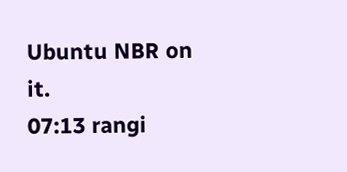Ubuntu NBR on it.
07:13 rangi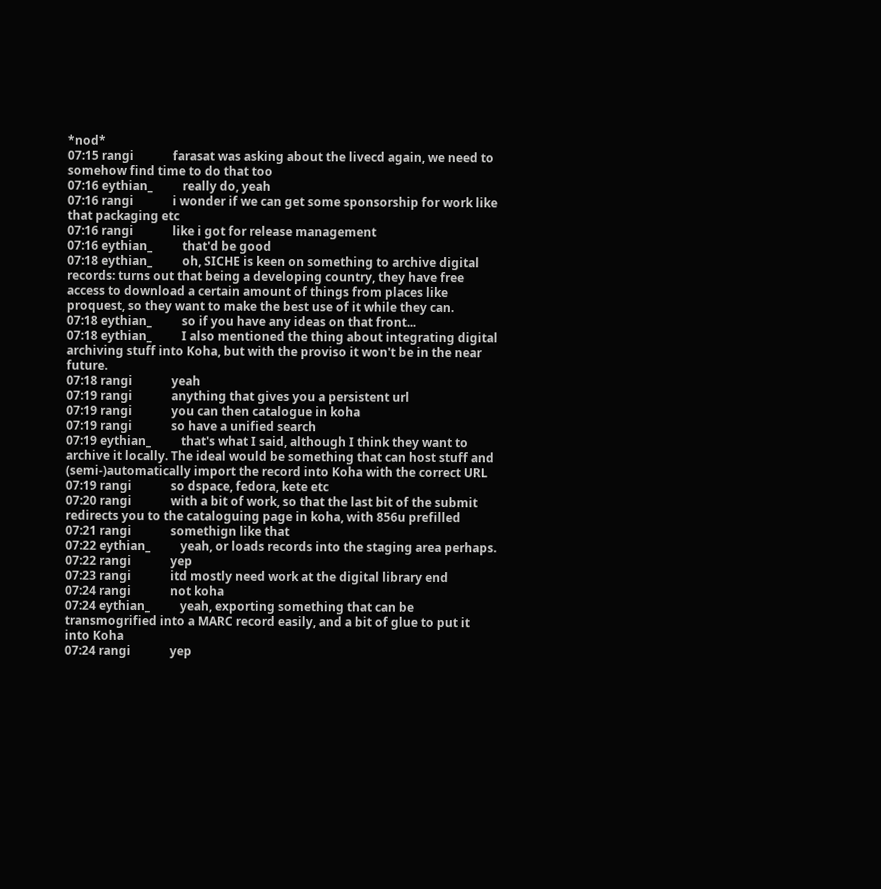*nod*
07:15 rangi             farasat was asking about the livecd again, we need to somehow find time to do that too
07:16 eythian_          really do, yeah
07:16 rangi             i wonder if we can get some sponsorship for work like that packaging etc
07:16 rangi             like i got for release management
07:16 eythian_          that'd be good
07:18 eythian_          oh, SICHE is keen on something to archive digital records: turns out that being a developing country, they have free access to download a certain amount of things from places like proquest, so they want to make the best use of it while they can.
07:18 eythian_          so if you have any ideas on that front...
07:18 eythian_          I also mentioned the thing about integrating digital archiving stuff into Koha, but with the proviso it won't be in the near future.
07:18 rangi             yeah
07:19 rangi             anything that gives you a persistent url
07:19 rangi             you can then catalogue in koha
07:19 rangi             so have a unified search
07:19 eythian_          that's what I said, although I think they want to archive it locally. The ideal would be something that can host stuff and (semi-)automatically import the record into Koha with the correct URL
07:19 rangi             so dspace, fedora, kete etc
07:20 rangi             with a bit of work, so that the last bit of the submit redirects you to the cataloguing page in koha, with 856u prefilled
07:21 rangi             somethign like that
07:22 eythian_          yeah, or loads records into the staging area perhaps.
07:22 rangi             yep
07:23 rangi             itd mostly need work at the digital library end
07:24 rangi             not koha
07:24 eythian_          yeah, exporting something that can be transmogrified into a MARC record easily, and a bit of glue to put it into Koha
07:24 rangi             yep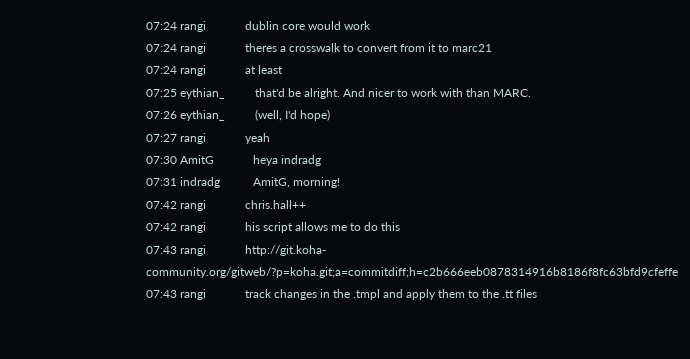07:24 rangi             dublin core would work
07:24 rangi             theres a crosswalk to convert from it to marc21
07:24 rangi             at least
07:25 eythian_          that'd be alright. And nicer to work with than MARC.
07:26 eythian_          (well, I'd hope)
07:27 rangi             yeah
07:30 AmitG             heya indradg
07:31 indradg           AmitG, morning!
07:42 rangi             chris.hall++
07:42 rangi             his script allows me to do this
07:43 rangi             http://git.koha-community.org/gitweb/?p=koha.git;a=commitdiff;h=c2b666eeb0878314916b8186f8fc63bfd9cfeffe
07:43 rangi             track changes in the .tmpl and apply them to the .tt files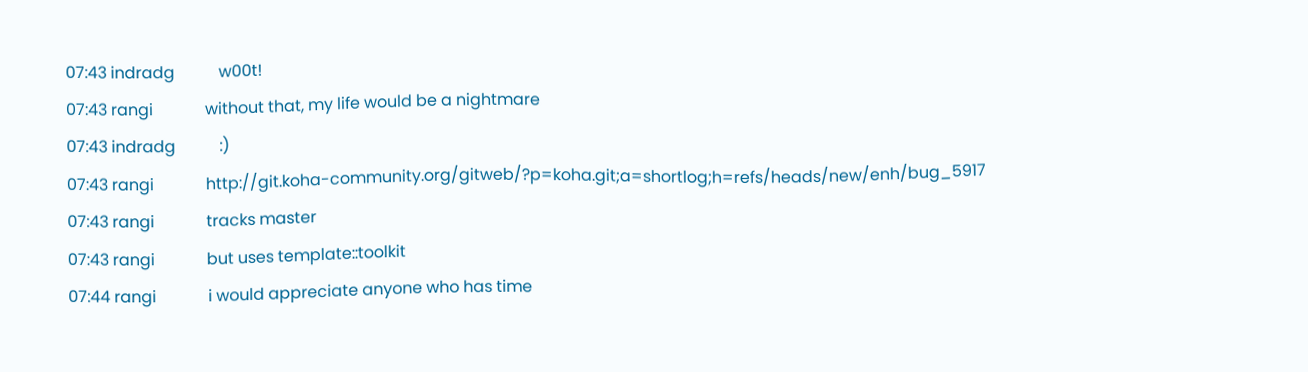07:43 indradg           w00t!
07:43 rangi             without that, my life would be a nightmare
07:43 indradg           :)
07:43 rangi             http://git.koha-community.org/gitweb/?p=koha.git;a=shortlog;h=refs/heads/new/enh/bug_5917
07:43 rangi             tracks master
07:43 rangi             but uses template::toolkit
07:44 rangi             i would appreciate anyone who has time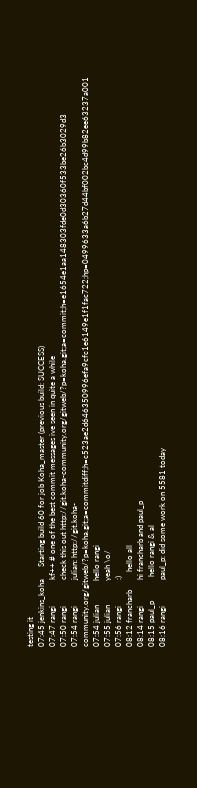testing it
07:45 jenkins_koha      Starting build 60 for job Koha_master (previous build: SUCCESS)
07:47 rangi             kf++ # one of the best commit messages ive seen in quite a while
07:50 rangi             check this out http://git.koha-community.org/gitweb/?p=koha.git;a=commit;h=e1654e1aa148303fde0d30360f533be26b3029d3
07:54 rangi             julian: http://git.koha-community.org/gitweb/?p=koha.git;a=commitdiff;h=c523ae2d646350996efa9cfc1e6149e1f1fac722;hp=0499633a6b27d44bf002bc4d99b82ee63237a001
07:54 julian            hello rangi
07:55 julian            yeah \o/
07:56 rangi             :)
08:12 francharb         hello all
08:14 rangi             hi francharb and paul_p
08:15 paul_p            hello rangi & al
08:16 rangi             paul_p: did some work on 5581 today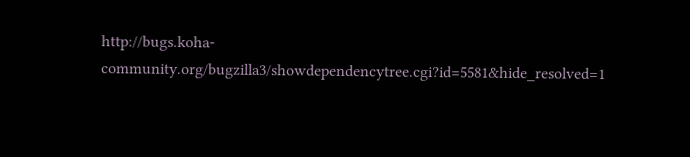http://bugs.koha-community.org/bugzilla3/showdependencytree.cgi?id=5581&hide_resolved=1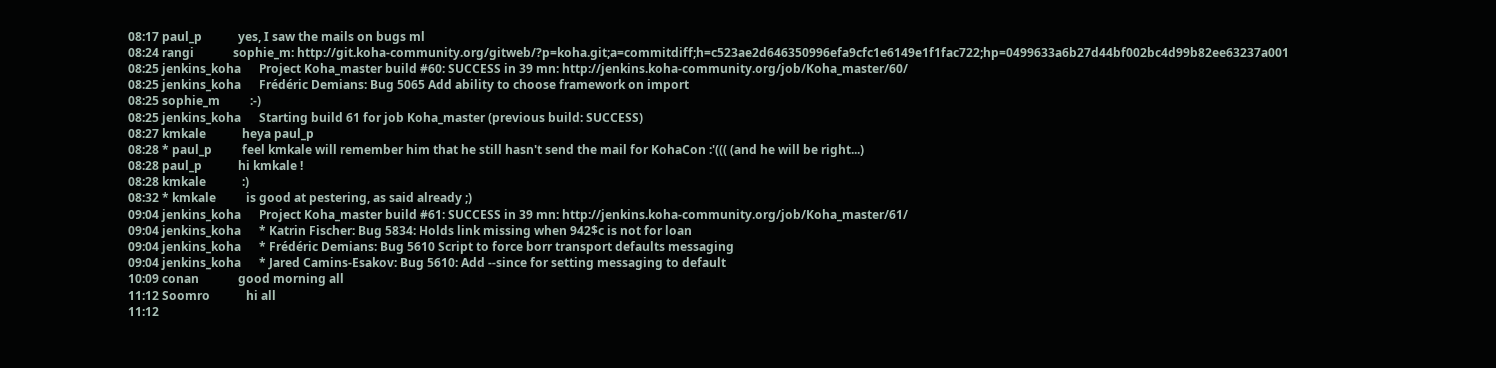08:17 paul_p            yes, I saw the mails on bugs ml
08:24 rangi             sophie_m: http://git.koha-community.org/gitweb/?p=koha.git;a=commitdiff;h=c523ae2d646350996efa9cfc1e6149e1f1fac722;hp=0499633a6b27d44bf002bc4d99b82ee63237a001
08:25 jenkins_koha      Project Koha_master build #60: SUCCESS in 39 mn: http://jenkins.koha-community.org/job/Koha_master/60/
08:25 jenkins_koha      Frédéric Demians: Bug 5065 Add ability to choose framework on import
08:25 sophie_m          :-)
08:25 jenkins_koha      Starting build 61 for job Koha_master (previous build: SUCCESS)
08:27 kmkale            heya paul_p
08:28 * paul_p          feel kmkale will remember him that he still hasn't send the mail for KohaCon :'((( (and he will be right...)
08:28 paul_p            hi kmkale !
08:28 kmkale            :)
08:32 * kmkale          is good at pestering, as said already ;)
09:04 jenkins_koha      Project Koha_master build #61: SUCCESS in 39 mn: http://jenkins.koha-community.org/job/Koha_master/61/
09:04 jenkins_koha      * Katrin Fischer: Bug 5834: Holds link missing when 942$c is not for loan
09:04 jenkins_koha      * Frédéric Demians: Bug 5610 Script to force borr transport defaults messaging
09:04 jenkins_koha      * Jared Camins-Esakov: Bug 5610: Add --since for setting messaging to default
10:09 conan             good morning all
11:12 Soomro            hi all
11:12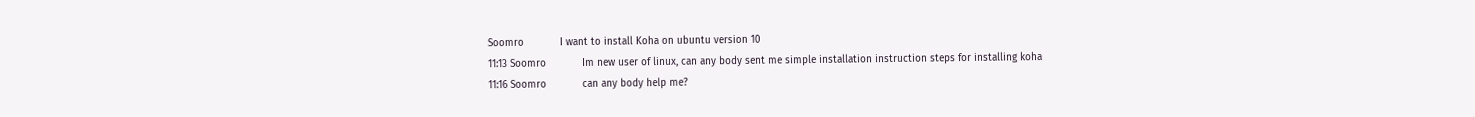Soomro            I want to install Koha on ubuntu version 10
11:13 Soomro            Im new user of linux, can any body sent me simple installation instruction steps for installing koha
11:16 Soomro            can any body help me?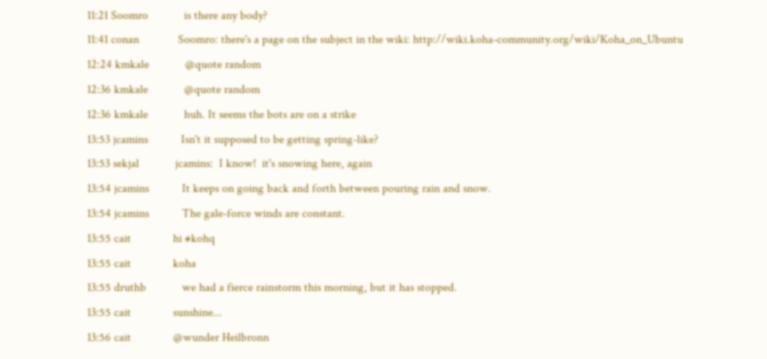11:21 Soomro            is there any body?
11:41 conan             Soomro: there's a page on the subject in the wiki: http://wiki.koha-community.org/wiki/Koha_on_Ubuntu
12:24 kmkale            @quote random
12:36 kmkale            @quote random
12:36 kmkale            huh. It seems the bots are on a strike
13:53 jcamins           Isn't it supposed to be getting spring-like?
13:53 sekjal            jcamins:  I know!  it's snowing here, again
13:54 jcamins           It keeps on going back and forth between pouring rain and snow.
13:54 jcamins           The gale-force winds are constant.
13:55 cait              hi #kohq
13:55 cait              koha
13:55 druthb            we had a fierce rainstorm this morning, but it has stopped.
13:55 cait              sunshine...
13:56 cait              @wunder Heilbronn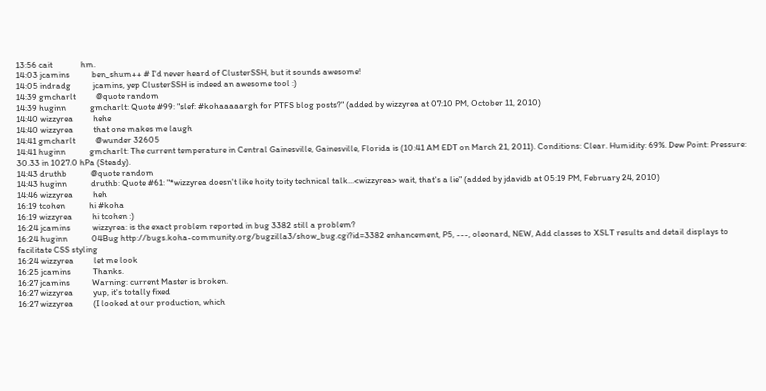13:56 cait              hm.
14:03 jcamins           ben_shum++ # I'd never heard of ClusterSSH, but it sounds awesome!
14:05 indradg           jcamins, yep ClusterSSH is indeed an awesome tool :)
14:39 gmcharlt          @quote random
14:39 huginn            gmcharlt: Quote #99: "slef: #kohaaaaargh for PTFS blog posts?" (added by wizzyrea at 07:10 PM, October 11, 2010)
14:40 wizzyrea          hehe
14:40 wizzyrea          that one makes me laugh
14:41 gmcharlt          @wunder 32605
14:41 huginn            gmcharlt: The current temperature in Central Gainesville, Gainesville, Florida is (10:41 AM EDT on March 21, 2011). Conditions: Clear. Humidity: 69%. Dew Point: Pressure: 30.33 in 1027.0 hPa (Steady).
14:43 druthb            @quote random
14:43 huginn            druthb: Quote #61: "*wizzyrea doesn't like hoity toity technical talk...<wizzyrea> wait, that's a lie" (added by jdavidb at 05:19 PM, February 24, 2010)
14:46 wizzyrea          heh
16:19 tcohen            hi #koha
16:19 wizzyrea          hi tcohen :)
16:24 jcamins           wizzyrea: is the exact problem reported in bug 3382 still a problem?
16:24 huginn            04Bug http://bugs.koha-community.org/bugzilla3/show_bug.cgi?id=3382 enhancement, P5, ---, oleonard, NEW, Add classes to XSLT results and detail displays to facilitate CSS styling
16:24 wizzyrea          let me look
16:25 jcamins           Thanks.
16:27 jcamins           Warning: current Master is broken.
16:27 wizzyrea          yup, it's totally fixed
16:27 wizzyrea          (I looked at our production, which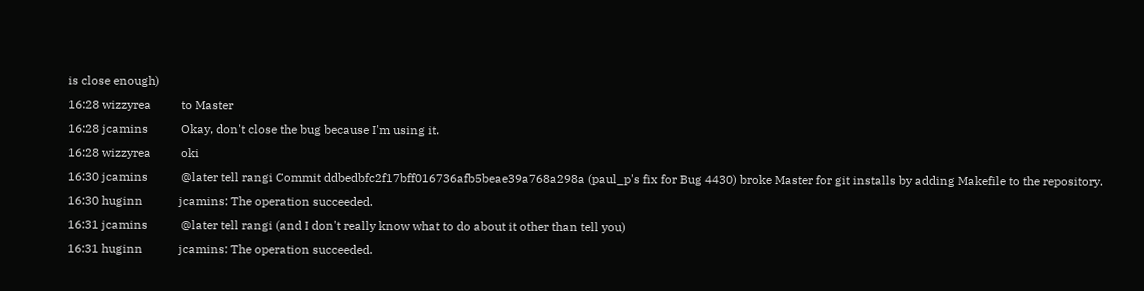is close enough)
16:28 wizzyrea          to Master
16:28 jcamins           Okay, don't close the bug because I'm using it.
16:28 wizzyrea          oki
16:30 jcamins           @later tell rangi Commit ddbedbfc2f17bff016736afb5beae39a768a298a (paul_p's fix for Bug 4430) broke Master for git installs by adding Makefile to the repository.
16:30 huginn            jcamins: The operation succeeded.
16:31 jcamins           @later tell rangi (and I don't really know what to do about it other than tell you)
16:31 huginn            jcamins: The operation succeeded.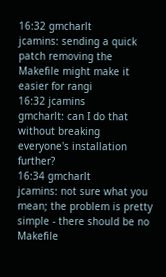16:32 gmcharlt          jcamins: sending a quick patch removing the Makefile might make it easier for rangi
16:32 jcamins           gmcharlt: can I do that without breaking everyone's installation further?
16:34 gmcharlt          jcamins: not sure what you mean; the problem is pretty simple - there should be no Makefile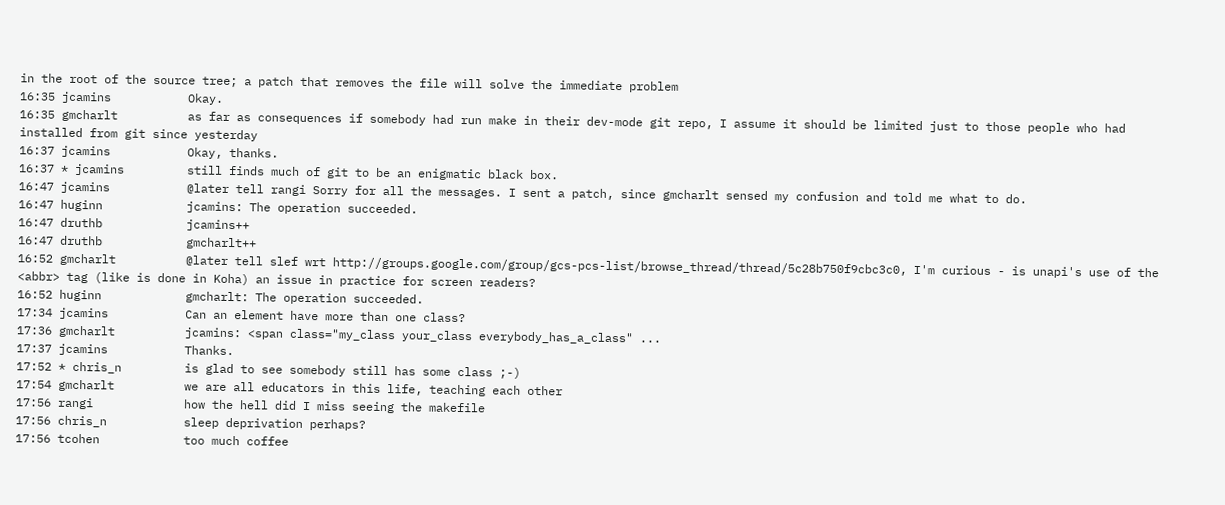in the root of the source tree; a patch that removes the file will solve the immediate problem
16:35 jcamins           Okay.
16:35 gmcharlt          as far as consequences if somebody had run make in their dev-mode git repo, I assume it should be limited just to those people who had installed from git since yesterday
16:37 jcamins           Okay, thanks.
16:37 * jcamins         still finds much of git to be an enigmatic black box.
16:47 jcamins           @later tell rangi Sorry for all the messages. I sent a patch, since gmcharlt sensed my confusion and told me what to do.
16:47 huginn            jcamins: The operation succeeded.
16:47 druthb            jcamins++
16:47 druthb            gmcharlt++
16:52 gmcharlt          @later tell slef wrt http://groups.google.com/group/gcs-pcs-list/browse_thread/thread/5c28b750f9cbc3c0, I'm curious - is unapi's use of the <abbr> tag (like is done in Koha) an issue in practice for screen readers?
16:52 huginn            gmcharlt: The operation succeeded.
17:34 jcamins           Can an element have more than one class?
17:36 gmcharlt          jcamins: <span class="my_class your_class everybody_has_a_class" ...
17:37 jcamins           Thanks.
17:52 * chris_n         is glad to see somebody still has some class ;-)
17:54 gmcharlt          we are all educators in this life, teaching each other
17:56 rangi             how the hell did I miss seeing the makefile
17:56 chris_n           sleep deprivation perhaps?
17:56 tcohen            too much coffee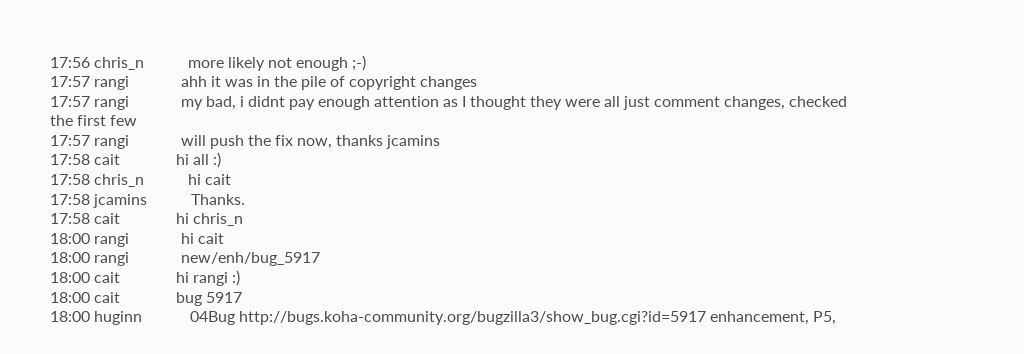17:56 chris_n           more likely not enough ;-)
17:57 rangi             ahh it was in the pile of copyright changes
17:57 rangi             my bad, i didnt pay enough attention as I thought they were all just comment changes, checked the first few
17:57 rangi             will push the fix now, thanks jcamins
17:58 cait              hi all :)
17:58 chris_n           hi cait
17:58 jcamins           Thanks.
17:58 cait              hi chris_n
18:00 rangi             hi cait
18:00 rangi             new/enh/bug_5917
18:00 cait              hi rangi :)
18:00 cait              bug 5917
18:00 huginn            04Bug http://bugs.koha-community.org/bugzilla3/show_bug.cgi?id=5917 enhancement, P5,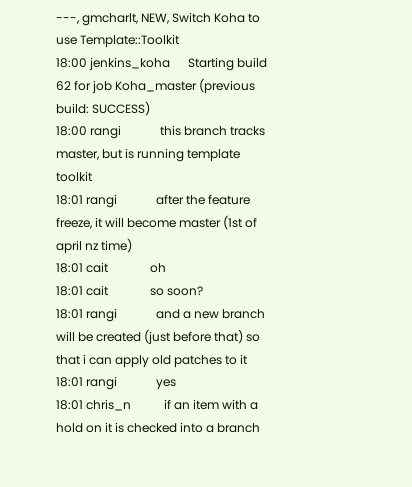---, gmcharlt, NEW, Switch Koha to use Template::Toolkit
18:00 jenkins_koha      Starting build 62 for job Koha_master (previous build: SUCCESS)
18:00 rangi             this branch tracks master, but is running template toolkit
18:01 rangi             after the feature freeze, it will become master (1st of april nz time)
18:01 cait              oh
18:01 cait              so soon?
18:01 rangi             and a new branch will be created (just before that) so that i can apply old patches to it
18:01 rangi             yes
18:01 chris_n           if an item with a hold on it is checked into a branch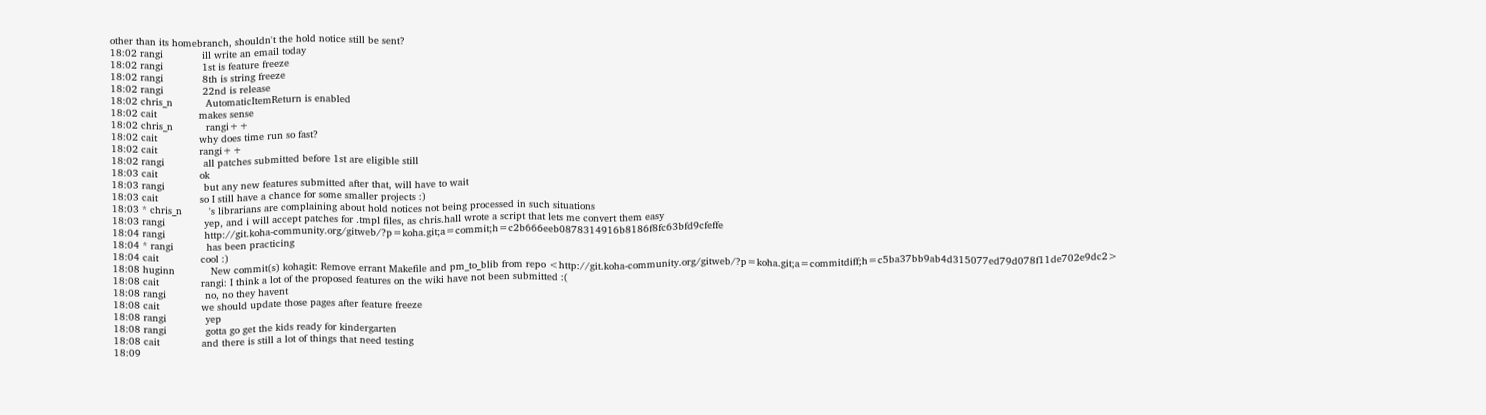other than its homebranch, shouldn't the hold notice still be sent?
18:02 rangi             ill write an email today
18:02 rangi             1st is feature freeze
18:02 rangi             8th is string freeze
18:02 rangi             22nd is release
18:02 chris_n           AutomaticItemReturn is enabled
18:02 cait              makes sense
18:02 chris_n           rangi++
18:02 cait              why does time run so fast?
18:02 cait              rangi++
18:02 rangi             all patches submitted before 1st are eligible still
18:03 cait              ok
18:03 rangi             but any new features submitted after that, will have to wait
18:03 cait              so I still have a chance for some smaller projects :)
18:03 * chris_n         's librarians are complaining about hold notices not being processed in such situations
18:03 rangi             yep, and i will accept patches for .tmpl files, as chris.hall wrote a script that lets me convert them easy
18:04 rangi             http://git.koha-community.org/gitweb/?p=koha.git;a=commit;h=c2b666eeb0878314916b8186f8fc63bfd9cfeffe
18:04 * rangi           has been practicing
18:04 cait              cool :)
18:08 huginn            New commit(s) kohagit: Remove errant Makefile and pm_to_blib from repo <http://git.koha-community.org/gitweb/?p=koha.git;a=commitdiff;h=c5ba37bb9ab4d315077ed79d078f11de702e9dc2>
18:08 cait              rangi: I think a lot of the proposed features on the wiki have not been submitted :(
18:08 rangi             no, no they havent
18:08 cait              we should update those pages after feature freeze
18:08 rangi             yep
18:08 rangi             gotta go get the kids ready for kindergarten
18:08 cait              and there is still a lot of things that need testing
18:09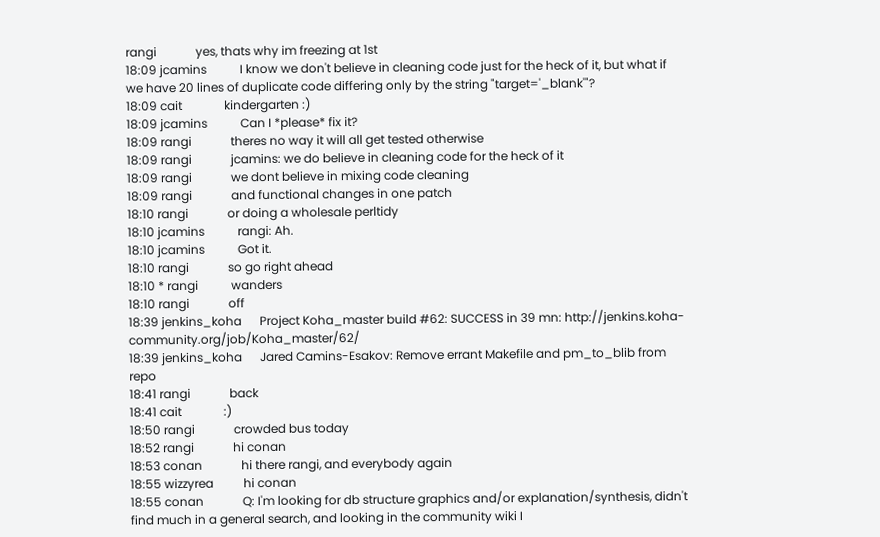rangi             yes, thats why im freezing at 1st
18:09 jcamins           I know we don't believe in cleaning code just for the heck of it, but what if we have 20 lines of duplicate code differing only by the string "target='_blank'"?
18:09 cait              kindergarten :)
18:09 jcamins           Can I *please* fix it?
18:09 rangi             theres no way it will all get tested otherwise
18:09 rangi             jcamins: we do believe in cleaning code for the heck of it
18:09 rangi             we dont believe in mixing code cleaning
18:09 rangi             and functional changes in one patch
18:10 rangi             or doing a wholesale perltidy
18:10 jcamins           rangi: Ah.
18:10 jcamins           Got it.
18:10 rangi             so go right ahead
18:10 * rangi           wanders
18:10 rangi             off
18:39 jenkins_koha      Project Koha_master build #62: SUCCESS in 39 mn: http://jenkins.koha-community.org/job/Koha_master/62/
18:39 jenkins_koha      Jared Camins-Esakov: Remove errant Makefile and pm_to_blib from repo
18:41 rangi             back
18:41 cait              :)
18:50 rangi             crowded bus today
18:52 rangi             hi conan
18:53 conan             hi there rangi, and everybody again
18:55 wizzyrea          hi conan
18:55 conan             Q: I'm looking for db structure graphics and/or explanation/synthesis, didn't find much in a general search, and looking in the community wiki I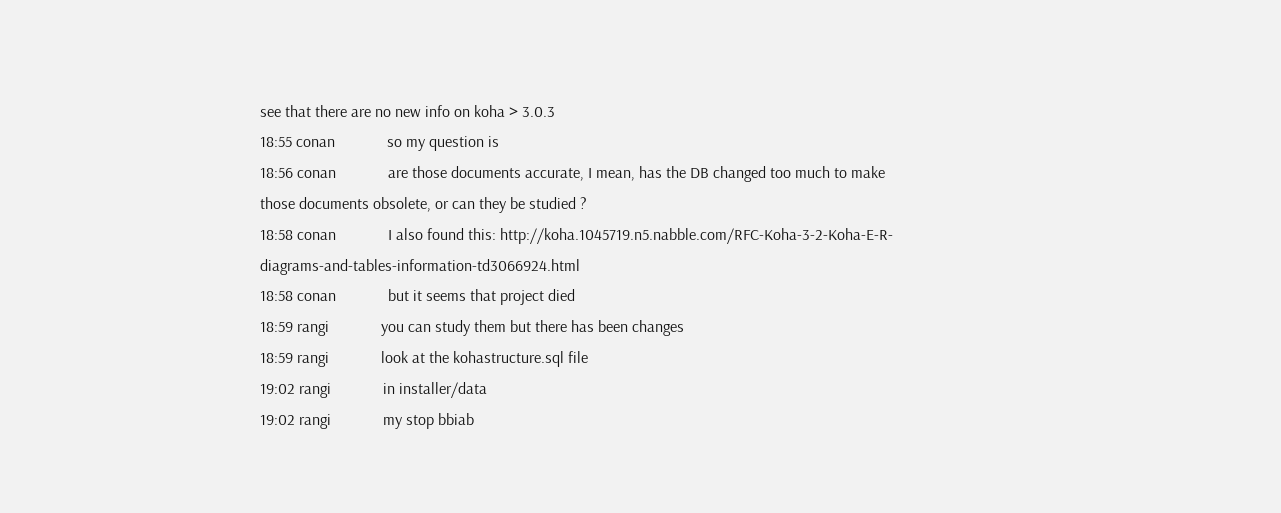see that there are no new info on koha > 3.0.3
18:55 conan             so my question is
18:56 conan             are those documents accurate, I mean, has the DB changed too much to make those documents obsolete, or can they be studied ?
18:58 conan             I also found this: http://koha.1045719.n5.nabble.com/RFC-Koha-3-2-Koha-E-R-diagrams-and-tables-information-td3066924.html
18:58 conan             but it seems that project died
18:59 rangi             you can study them but there has been changes
18:59 rangi             look at the kohastructure.sql file
19:02 rangi             in installer/data
19:02 rangi             my stop bbiab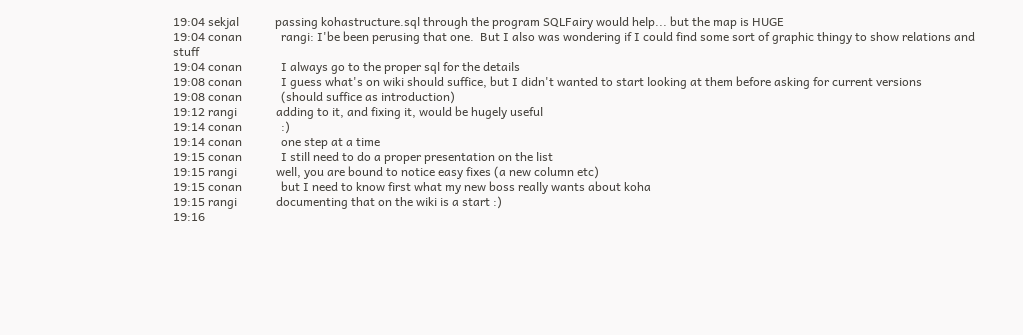19:04 sekjal            passing kohastructure.sql through the program SQLFairy would help... but the map is HUGE
19:04 conan             rangi: I'be been perusing that one.  But I also was wondering if I could find some sort of graphic thingy to show relations and stuff
19:04 conan             I always go to the proper sql for the details
19:08 conan             I guess what's on wiki should suffice, but I didn't wanted to start looking at them before asking for current versions
19:08 conan             (should suffice as introduction)
19:12 rangi             adding to it, and fixing it, would be hugely useful
19:14 conan             :)
19:14 conan             one step at a time
19:15 conan             I still need to do a proper presentation on the list
19:15 rangi             well, you are bound to notice easy fixes (a new column etc)
19:15 conan             but I need to know first what my new boss really wants about koha
19:15 rangi             documenting that on the wiki is a start :)
19:16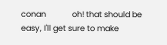conan             oh! that should be easy, I'll get sure to make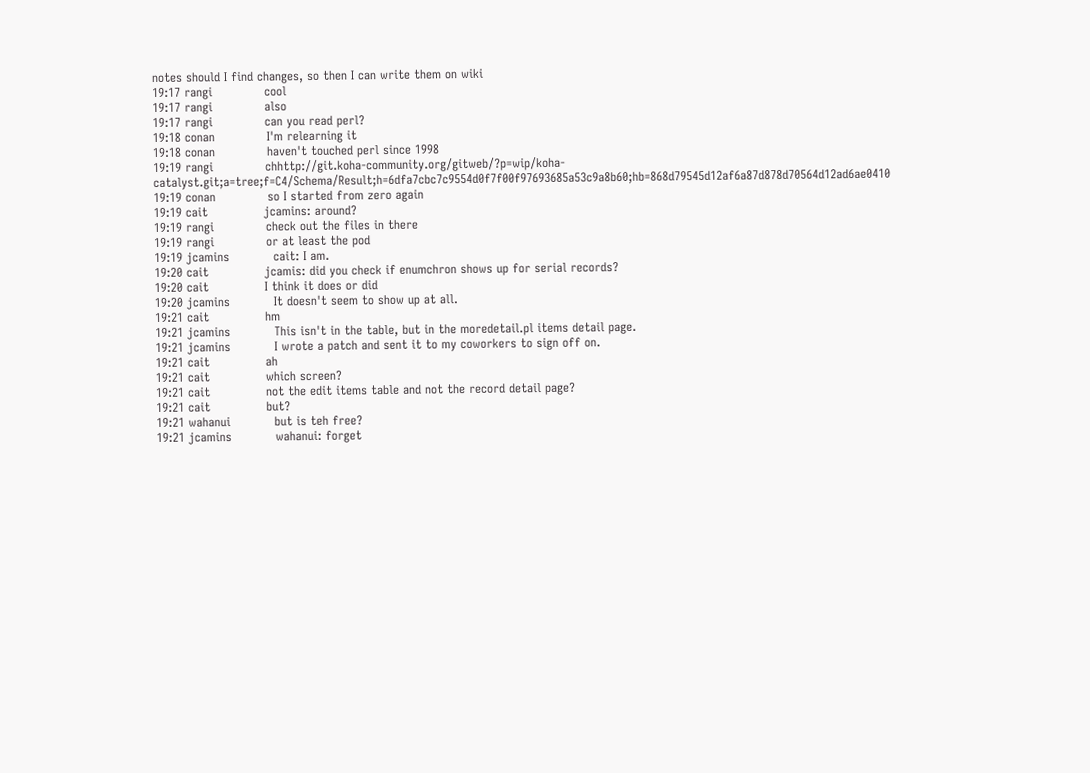notes should I find changes, so then I can write them on wiki
19:17 rangi             cool
19:17 rangi             also
19:17 rangi             can you read perl?
19:18 conan             I'm relearning it
19:18 conan             haven't touched perl since 1998
19:19 rangi             chhttp://git.koha-community.org/gitweb/?p=wip/koha-catalyst.git;a=tree;f=C4/Schema/Result;h=6dfa7cbc7c9554d0f7f00f97693685a53c9a8b60;hb=868d79545d12af6a87d878d70564d12ad6ae0410
19:19 conan             so I started from zero again
19:19 cait              jcamins: around?
19:19 rangi             check out the files in there
19:19 rangi             or at least the pod
19:19 jcamins           cait: I am.
19:20 cait              jcamis: did you check if enumchron shows up for serial records?
19:20 cait              I think it does or did
19:20 jcamins           It doesn't seem to show up at all.
19:21 cait              hm
19:21 jcamins           This isn't in the table, but in the moredetail.pl items detail page.
19:21 jcamins           I wrote a patch and sent it to my coworkers to sign off on.
19:21 cait              ah
19:21 cait              which screen?
19:21 cait              not the edit items table and not the record detail page?
19:21 cait              but?
19:21 wahanui           but is teh free?
19:21 jcamins           wahanui: forget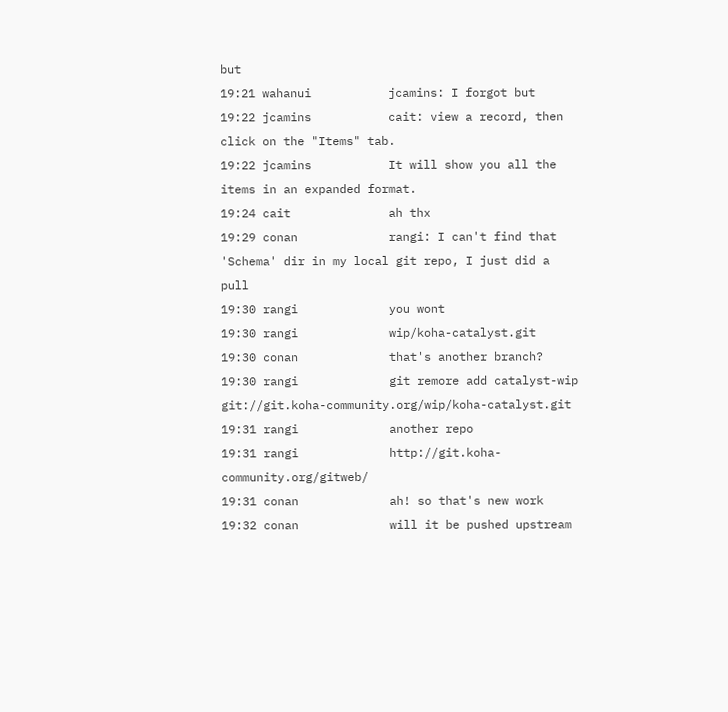but
19:21 wahanui           jcamins: I forgot but
19:22 jcamins           cait: view a record, then click on the "Items" tab.
19:22 jcamins           It will show you all the items in an expanded format.
19:24 cait              ah thx
19:29 conan             rangi: I can't find that 'Schema' dir in my local git repo, I just did a pull
19:30 rangi             you wont
19:30 rangi             wip/koha-catalyst.git
19:30 conan             that's another branch?
19:30 rangi             git remore add catalyst-wip git://git.koha-community.org/wip/koha-catalyst.git
19:31 rangi             another repo
19:31 rangi             http://git.koha-community.org/gitweb/
19:31 conan             ah! so that's new work
19:32 conan             will it be pushed upstream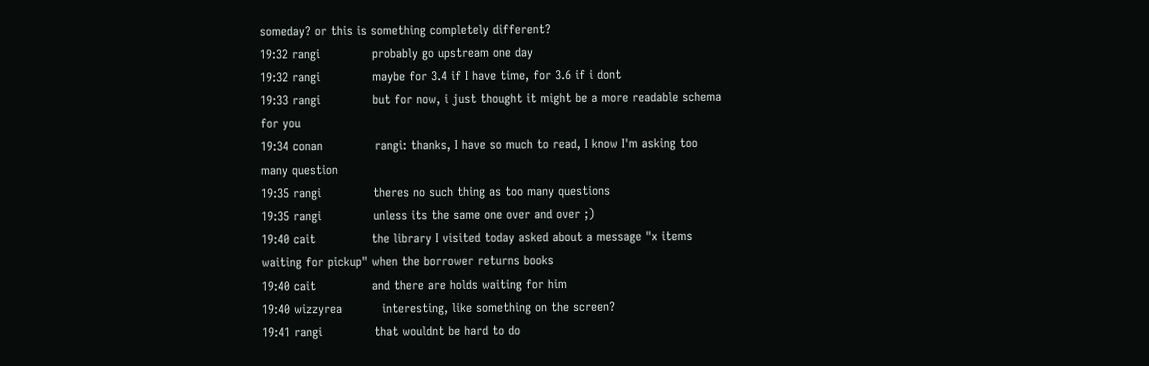someday? or this is something completely different?
19:32 rangi             probably go upstream one day
19:32 rangi             maybe for 3.4 if I have time, for 3.6 if i dont
19:33 rangi             but for now, i just thought it might be a more readable schema for you
19:34 conan             rangi: thanks, I have so much to read, I know I'm asking too many question
19:35 rangi             theres no such thing as too many questions
19:35 rangi             unless its the same one over and over ;)
19:40 cait              the library I visited today asked about a message "x items waiting for pickup" when the borrower returns books
19:40 cait              and there are holds waiting for him
19:40 wizzyrea          interesting, like something on the screen?
19:41 rangi             that wouldnt be hard to do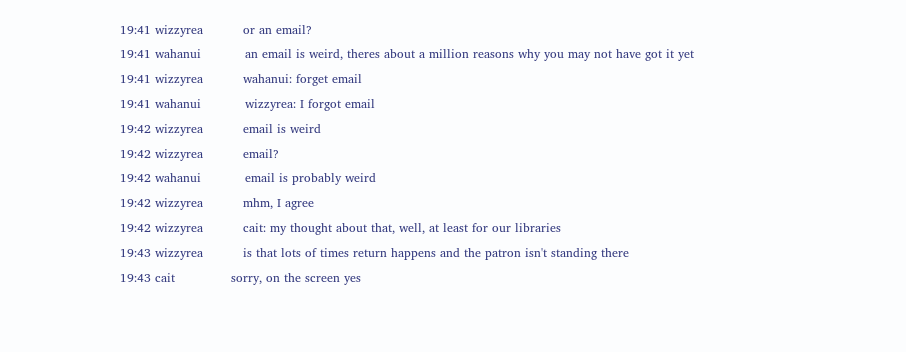19:41 wizzyrea          or an email?
19:41 wahanui           an email is weird, theres about a million reasons why you may not have got it yet
19:41 wizzyrea          wahanui: forget email
19:41 wahanui           wizzyrea: I forgot email
19:42 wizzyrea          email is weird
19:42 wizzyrea          email?
19:42 wahanui           email is probably weird
19:42 wizzyrea          mhm, I agree
19:42 wizzyrea          cait: my thought about that, well, at least for our libraries
19:43 wizzyrea          is that lots of times return happens and the patron isn't standing there
19:43 cait              sorry, on the screen yes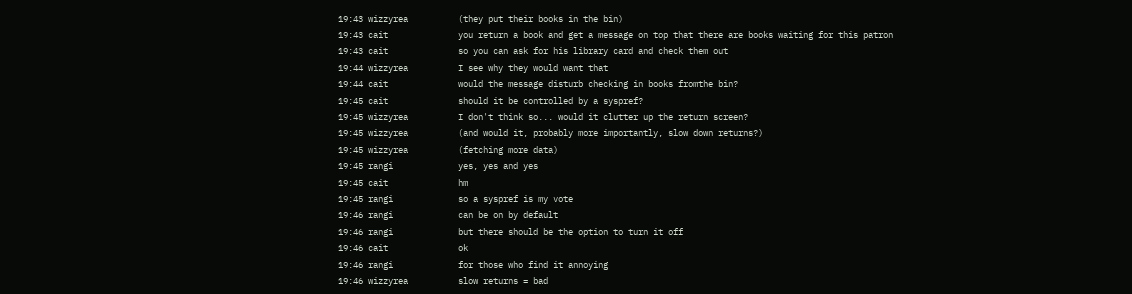19:43 wizzyrea          (they put their books in the bin)
19:43 cait              you return a book and get a message on top that there are books waiting for this patron
19:43 cait              so you can ask for his library card and check them out
19:44 wizzyrea          I see why they would want that
19:44 cait              would the message disturb checking in books fromthe bin?
19:45 cait              should it be controlled by a syspref?
19:45 wizzyrea          I don't think so... would it clutter up the return screen?
19:45 wizzyrea          (and would it, probably more importantly, slow down returns?)
19:45 wizzyrea          (fetching more data)
19:45 rangi             yes, yes and yes
19:45 cait              hm
19:45 rangi             so a syspref is my vote
19:46 rangi             can be on by default
19:46 rangi             but there should be the option to turn it off
19:46 cait              ok
19:46 rangi             for those who find it annoying
19:46 wizzyrea          slow returns = bad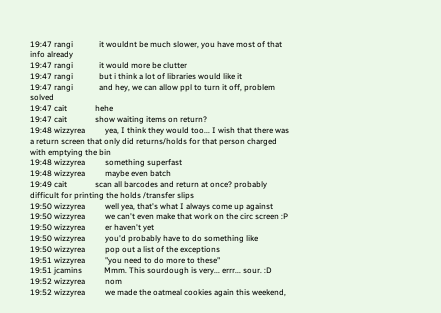19:47 rangi             it wouldnt be much slower, you have most of that info already
19:47 rangi             it would more be clutter
19:47 rangi             but i think a lot of libraries would like it
19:47 rangi             and hey, we can allow ppl to turn it off, problem solved
19:47 cait              hehe
19:47 cait              show waiting items on return?
19:48 wizzyrea          yea, I think they would too... I wish that there was a return screen that only did returns/holds for that person charged with emptying the bin
19:48 wizzyrea          something superfast
19:48 wizzyrea          maybe even batch
19:49 cait              scan all barcodes and return at once? probably difficult for printing the holds /transfer slips
19:50 wizzyrea          well yea, that's what I always come up against
19:50 wizzyrea          we can't even make that work on the circ screen :P
19:50 wizzyrea          er haven't yet
19:50 wizzyrea          you'd probably have to do something like
19:50 wizzyrea          pop out a list of the exceptions
19:51 wizzyrea          "you need to do more to these"
19:51 jcamins           Mmm. This sourdough is very... errr... sour. :D
19:52 wizzyrea          nom
19:52 wizzyrea          we made the oatmeal cookies again this weekend,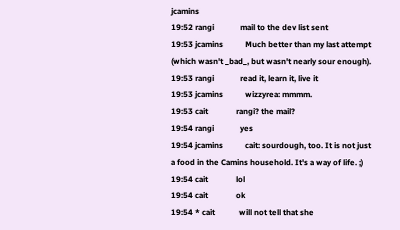jcamins
19:52 rangi             mail to the dev list sent
19:53 jcamins           Much better than my last attempt (which wasn't _bad_, but wasn't nearly sour enough).
19:53 rangi             read it, learn it, live it
19:53 jcamins           wizzyrea: mmmm.
19:53 cait              rangi? the mail?
19:54 rangi             yes
19:54 jcamins           cait: sourdough, too. It is not just a food in the Camins household. It's a way of life. ;)
19:54 cait              lol
19:54 cait              ok
19:54 * cait            will not tell that she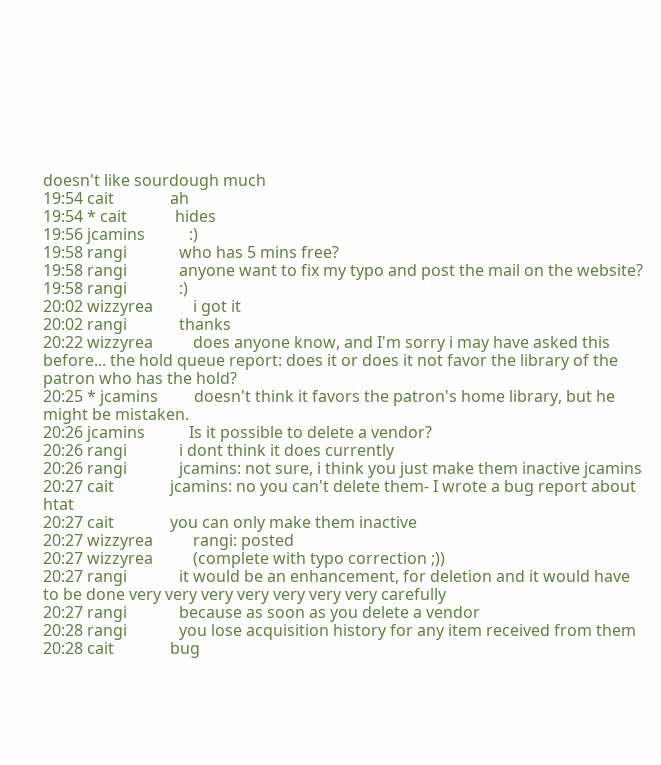doesn't like sourdough much
19:54 cait              ah
19:54 * cait            hides
19:56 jcamins           :)
19:58 rangi             who has 5 mins free?
19:58 rangi             anyone want to fix my typo and post the mail on the website?
19:58 rangi             :)
20:02 wizzyrea          i got it
20:02 rangi             thanks
20:22 wizzyrea          does anyone know, and I'm sorry i may have asked this before... the hold queue report: does it or does it not favor the library of the patron who has the hold?
20:25 * jcamins         doesn't think it favors the patron's home library, but he might be mistaken.
20:26 jcamins           Is it possible to delete a vendor?
20:26 rangi             i dont think it does currently
20:26 rangi             jcamins: not sure, i think you just make them inactive jcamins
20:27 cait              jcamins: no you can't delete them- I wrote a bug report about htat
20:27 cait              you can only make them inactive
20:27 wizzyrea          rangi: posted
20:27 wizzyrea          (complete with typo correction ;))
20:27 rangi             it would be an enhancement, for deletion and it would have to be done very very very very very very very carefully
20:27 rangi             because as soon as you delete a vendor
20:28 rangi             you lose acquisition history for any item received from them
20:28 cait              bug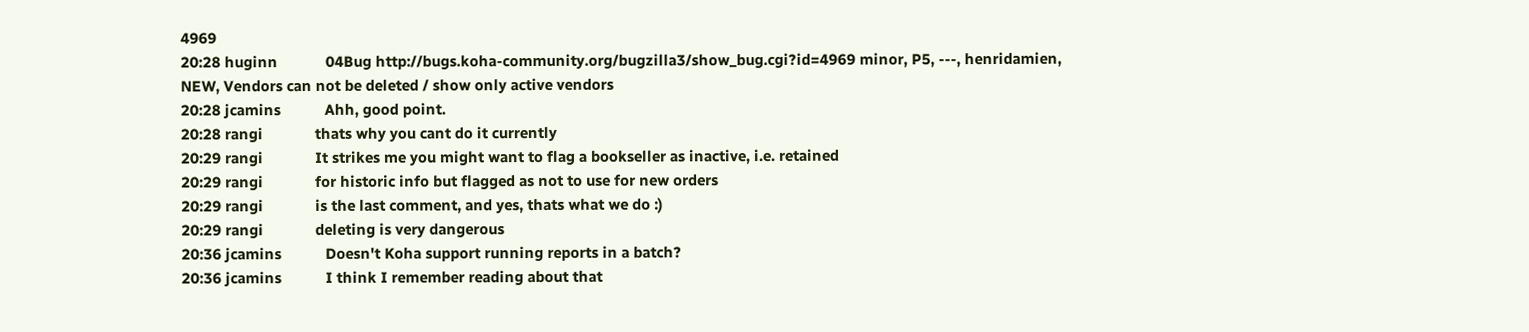4969
20:28 huginn            04Bug http://bugs.koha-community.org/bugzilla3/show_bug.cgi?id=4969 minor, P5, ---, henridamien, NEW, Vendors can not be deleted / show only active vendors
20:28 jcamins           Ahh, good point.
20:28 rangi             thats why you cant do it currently
20:29 rangi             It strikes me you might want to flag a bookseller as inactive, i.e. retained
20:29 rangi             for historic info but flagged as not to use for new orders
20:29 rangi             is the last comment, and yes, thats what we do :)
20:29 rangi             deleting is very dangerous
20:36 jcamins           Doesn't Koha support running reports in a batch?
20:36 jcamins           I think I remember reading about that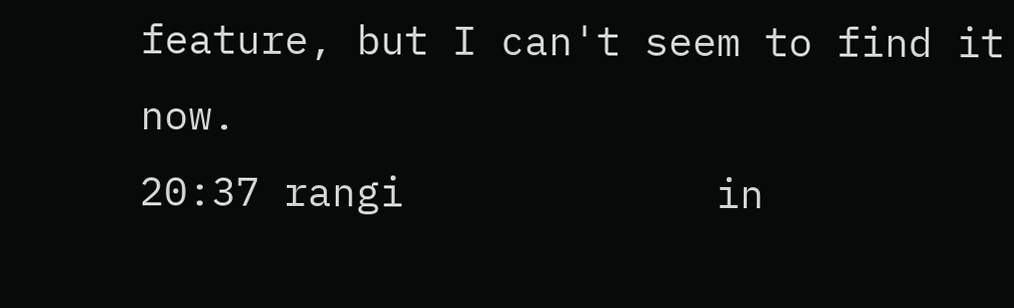feature, but I can't seem to find it now.
20:37 rangi             in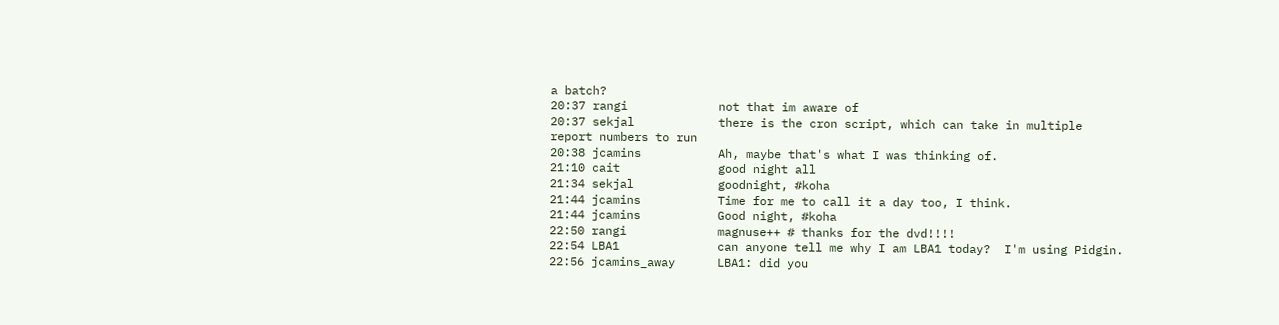a batch?
20:37 rangi             not that im aware of
20:37 sekjal            there is the cron script, which can take in multiple report numbers to run
20:38 jcamins           Ah, maybe that's what I was thinking of.
21:10 cait              good night all
21:34 sekjal            goodnight, #koha
21:44 jcamins           Time for me to call it a day too, I think.
21:44 jcamins           Good night, #koha
22:50 rangi             magnuse++ # thanks for the dvd!!!!
22:54 LBA1              can anyone tell me why I am LBA1 today?  I'm using Pidgin.
22:56 jcamins_away      LBA1: did you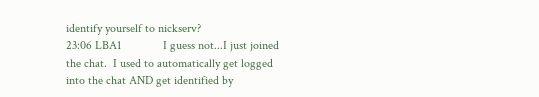identify yourself to nickserv?
23:06 LBA1              I guess not...I just joined the chat.  I used to automatically get logged into the chat AND get identified by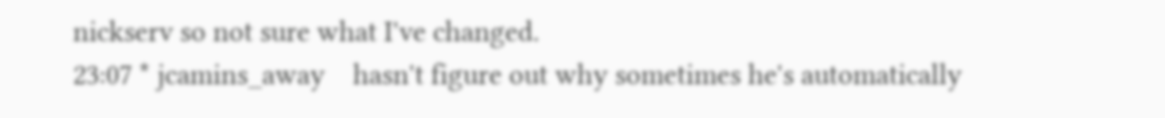nickserv so not sure what I've changed.
23:07 * jcamins_away    hasn't figure out why sometimes he's automatically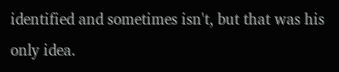identified and sometimes isn't, but that was his only idea.